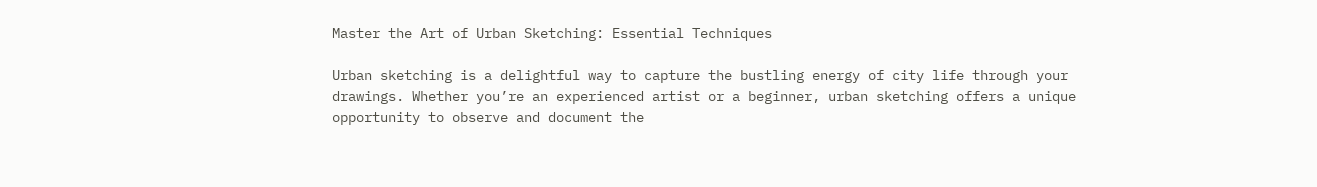Master the Art of Urban Sketching: Essential Techniques

Urban sketching is a delightful way to capture the bustling energy of city life through your drawings. Whether you’re an experienced artist or a beginner, urban sketching offers a unique opportunity to observe and document the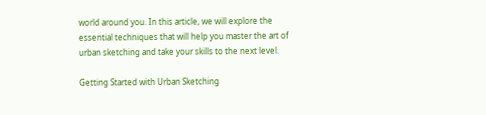world around you. In this article, we will explore the essential techniques that will help you master the art of urban sketching and take your skills to the next level.

Getting Started with Urban Sketching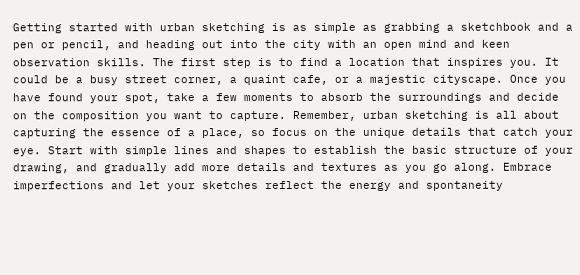Getting started with urban sketching is as simple as grabbing a sketchbook and a pen or pencil, and heading out into the city with an open mind and keen observation skills. The first step is to find a location that inspires you. It could be a busy street corner, a quaint cafe, or a majestic cityscape. Once you have found your spot, take a few moments to absorb the surroundings and decide on the composition you want to capture. Remember, urban sketching is all about capturing the essence of a place, so focus on the unique details that catch your eye. Start with simple lines and shapes to establish the basic structure of your drawing, and gradually add more details and textures as you go along. Embrace imperfections and let your sketches reflect the energy and spontaneity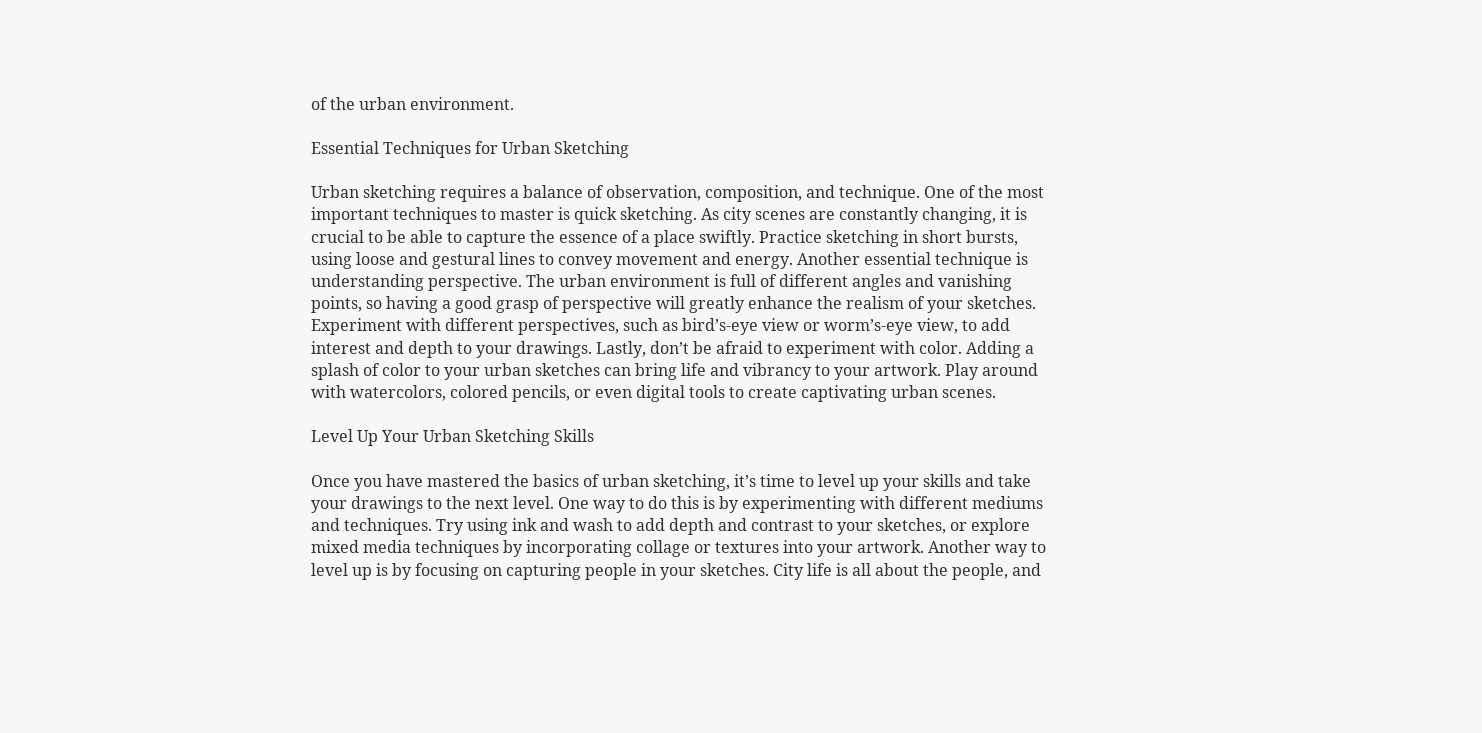of the urban environment.

Essential Techniques for Urban Sketching

Urban sketching requires a balance of observation, composition, and technique. One of the most important techniques to master is quick sketching. As city scenes are constantly changing, it is crucial to be able to capture the essence of a place swiftly. Practice sketching in short bursts, using loose and gestural lines to convey movement and energy. Another essential technique is understanding perspective. The urban environment is full of different angles and vanishing points, so having a good grasp of perspective will greatly enhance the realism of your sketches. Experiment with different perspectives, such as bird’s-eye view or worm’s-eye view, to add interest and depth to your drawings. Lastly, don’t be afraid to experiment with color. Adding a splash of color to your urban sketches can bring life and vibrancy to your artwork. Play around with watercolors, colored pencils, or even digital tools to create captivating urban scenes.

Level Up Your Urban Sketching Skills

Once you have mastered the basics of urban sketching, it’s time to level up your skills and take your drawings to the next level. One way to do this is by experimenting with different mediums and techniques. Try using ink and wash to add depth and contrast to your sketches, or explore mixed media techniques by incorporating collage or textures into your artwork. Another way to level up is by focusing on capturing people in your sketches. City life is all about the people, and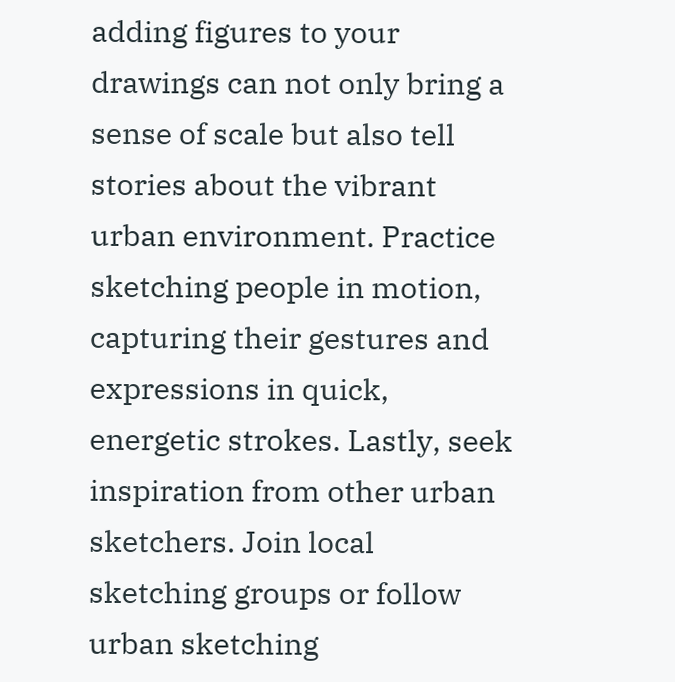adding figures to your drawings can not only bring a sense of scale but also tell stories about the vibrant urban environment. Practice sketching people in motion, capturing their gestures and expressions in quick, energetic strokes. Lastly, seek inspiration from other urban sketchers. Join local sketching groups or follow urban sketching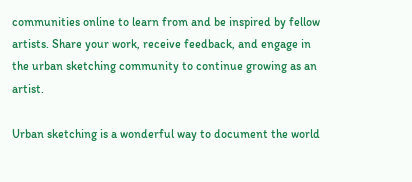communities online to learn from and be inspired by fellow artists. Share your work, receive feedback, and engage in the urban sketching community to continue growing as an artist.

Urban sketching is a wonderful way to document the world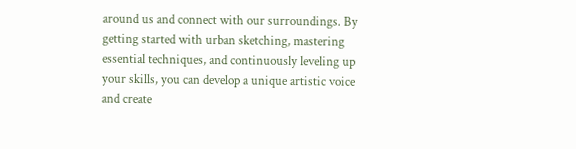around us and connect with our surroundings. By getting started with urban sketching, mastering essential techniques, and continuously leveling up your skills, you can develop a unique artistic voice and create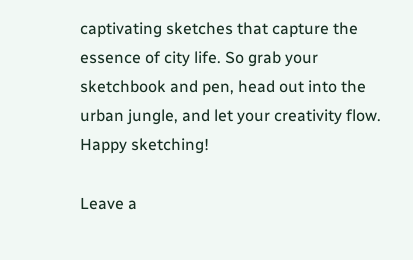captivating sketches that capture the essence of city life. So grab your sketchbook and pen, head out into the urban jungle, and let your creativity flow. Happy sketching!

Leave a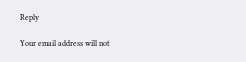Reply

Your email address will not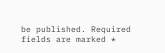be published. Required fields are marked *